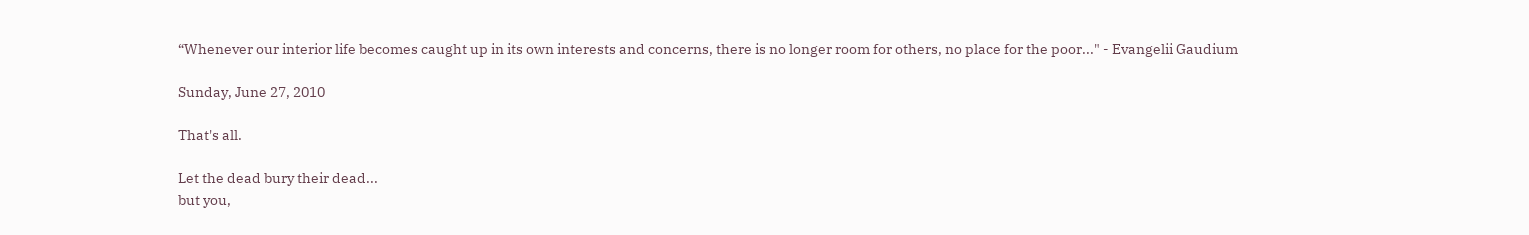“Whenever our interior life becomes caught up in its own interests and concerns, there is no longer room for others, no place for the poor..." - Evangelii Gaudium

Sunday, June 27, 2010

That's all.

Let the dead bury their dead...
but you,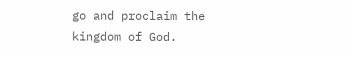go and proclaim the kingdom of God.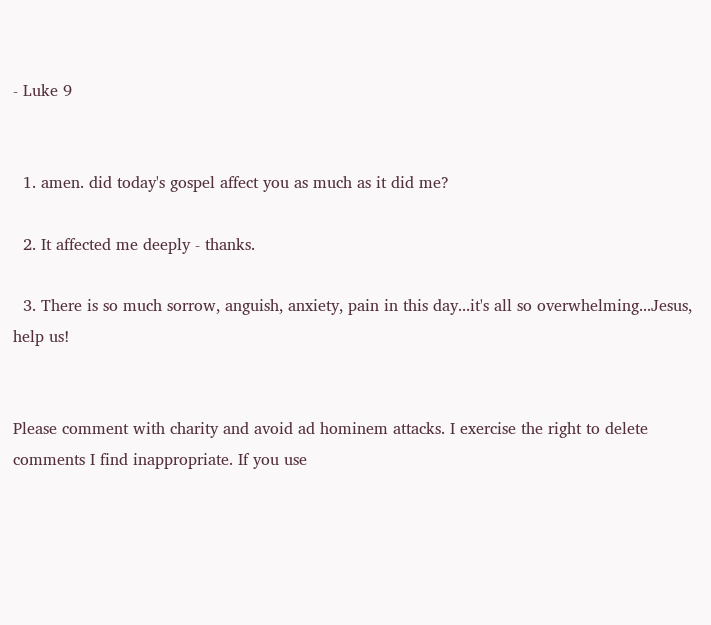- Luke 9


  1. amen. did today's gospel affect you as much as it did me?

  2. It affected me deeply - thanks.

  3. There is so much sorrow, anguish, anxiety, pain in this day...it's all so overwhelming...Jesus, help us!


Please comment with charity and avoid ad hominem attacks. I exercise the right to delete comments I find inappropriate. If you use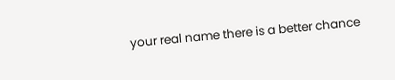your real name there is a better chance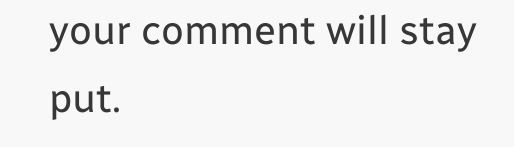your comment will stay put.